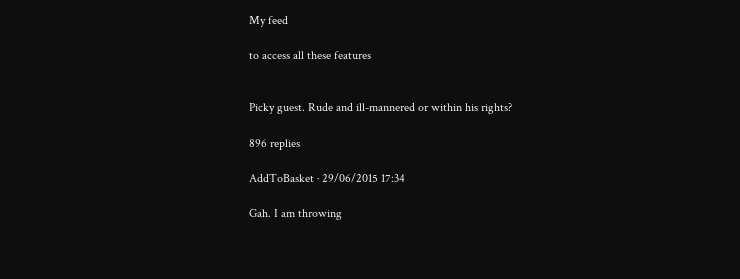My feed

to access all these features


Picky guest. Rude and ill-mannered or within his rights?

896 replies

AddToBasket · 29/06/2015 17:34

Gah. I am throwing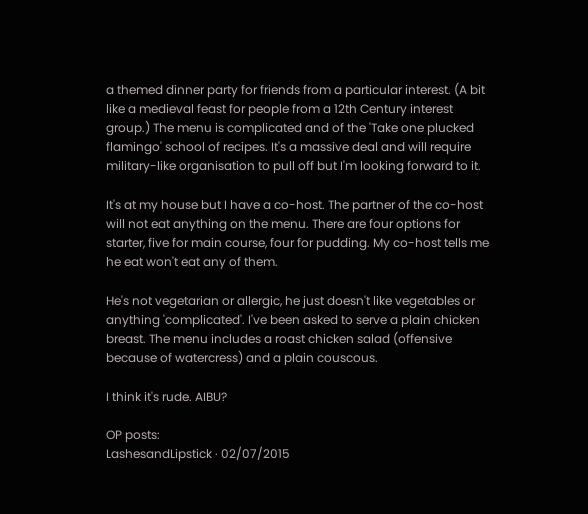a themed dinner party for friends from a particular interest. (A bit like a medieval feast for people from a 12th Century interest group.) The menu is complicated and of the 'Take one plucked flamingo' school of recipes. It's a massive deal and will require military-like organisation to pull off but I'm looking forward to it.

It's at my house but I have a co-host. The partner of the co-host will not eat anything on the menu. There are four options for starter, five for main course, four for pudding. My co-host tells me he eat won't eat any of them.

He's not vegetarian or allergic, he just doesn't like vegetables or anything 'complicated'. I've been asked to serve a plain chicken breast. The menu includes a roast chicken salad (offensive because of watercress) and a plain couscous.

I think it's rude. AIBU?

OP posts:
LashesandLipstick · 02/07/2015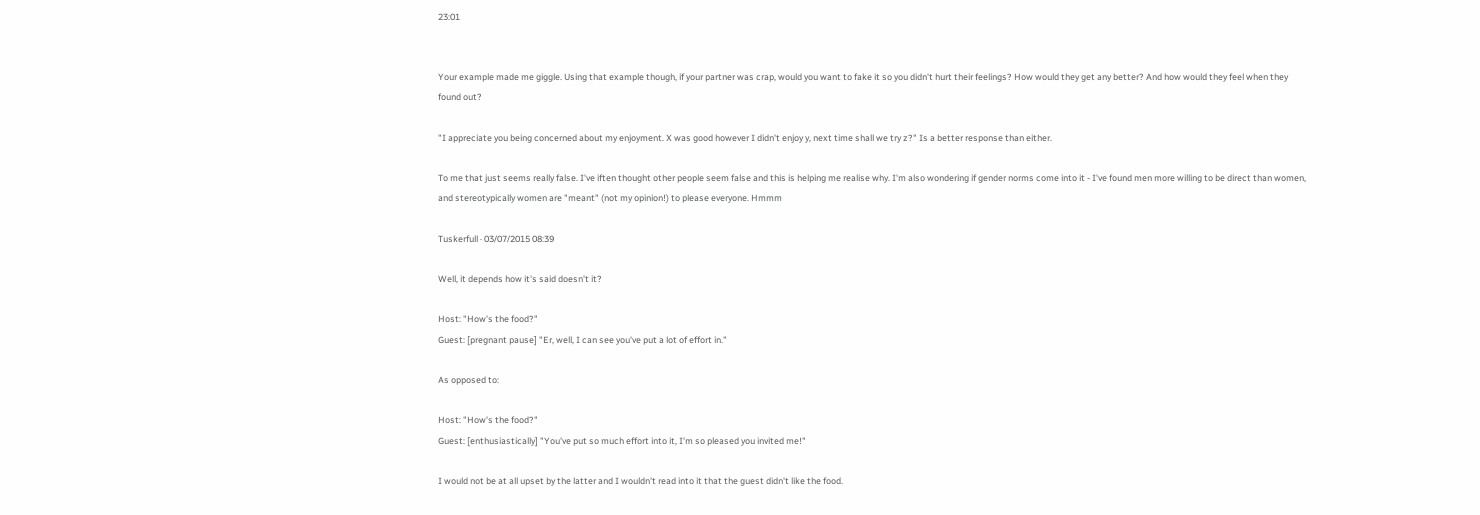23:01


Your example made me giggle. Using that example though, if your partner was crap, would you want to fake it so you didn't hurt their feelings? How would they get any better? And how would they feel when they found out?

"I appreciate you being concerned about my enjoyment. X was good however I didn't enjoy y, next time shall we try z?" Is a better response than either.

To me that just seems really false. I've iften thought other people seem false and this is helping me realise why. I'm also wondering if gender norms come into it - I've found men more willing to be direct than women, and stereotypically women are "meant" (not my opinion!) to please everyone. Hmmm

Tuskerfull · 03/07/2015 08:39

Well, it depends how it's said doesn't it?

Host: "How's the food?"
Guest: [pregnant pause] "Er, well, I can see you've put a lot of effort in."

As opposed to:

Host: "How's the food?"
Guest: [enthusiastically] "You've put so much effort into it, I'm so pleased you invited me!"

I would not be at all upset by the latter and I wouldn't read into it that the guest didn't like the food.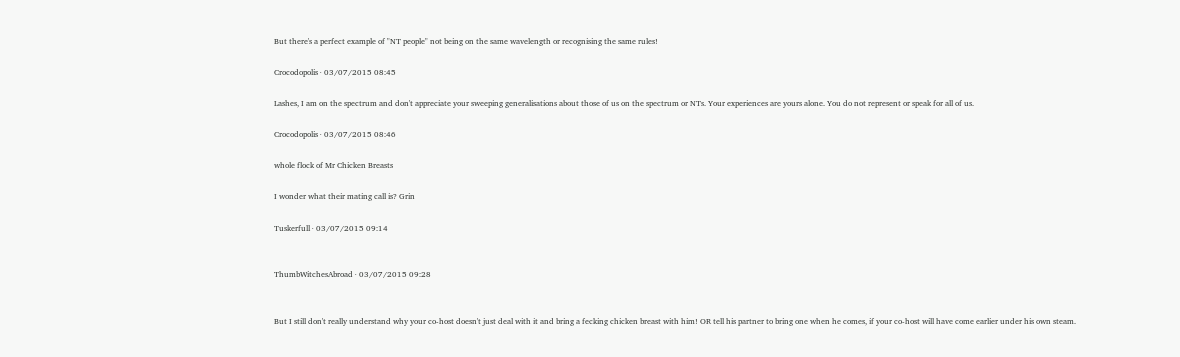But there's a perfect example of "NT people" not being on the same wavelength or recognising the same rules!

Crocodopolis · 03/07/2015 08:45

Lashes, I am on the spectrum and don't appreciate your sweeping generalisations about those of us on the spectrum or NTs. Your experiences are yours alone. You do not represent or speak for all of us.

Crocodopolis · 03/07/2015 08:46

whole flock of Mr Chicken Breasts

I wonder what their mating call is? Grin

Tuskerfull · 03/07/2015 09:14


ThumbWitchesAbroad · 03/07/2015 09:28


But I still don't really understand why your co-host doesn't just deal with it and bring a fecking chicken breast with him! OR tell his partner to bring one when he comes, if your co-host will have come earlier under his own steam.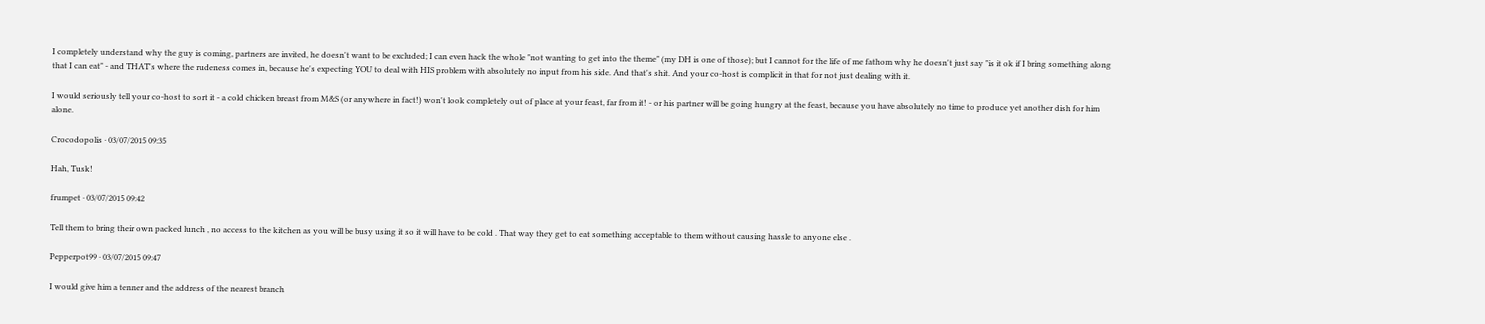I completely understand why the guy is coming, partners are invited, he doesn't want to be excluded; I can even hack the whole "not wanting to get into the theme" (my DH is one of those); but I cannot for the life of me fathom why he doesn't just say "is it ok if I bring something along that I can eat" - and THAT's where the rudeness comes in, because he's expecting YOU to deal with HIS problem with absolutely no input from his side. And that's shit. And your co-host is complicit in that for not just dealing with it.

I would seriously tell your co-host to sort it - a cold chicken breast from M&S (or anywhere in fact!) won't look completely out of place at your feast, far from it! - or his partner will be going hungry at the feast, because you have absolutely no time to produce yet another dish for him alone.

Crocodopolis · 03/07/2015 09:35

Hah, Tusk!

frumpet · 03/07/2015 09:42

Tell them to bring their own packed lunch , no access to the kitchen as you will be busy using it so it will have to be cold . That way they get to eat something acceptable to them without causing hassle to anyone else .

Pepperpot99 · 03/07/2015 09:47

I would give him a tenner and the address of the nearest branch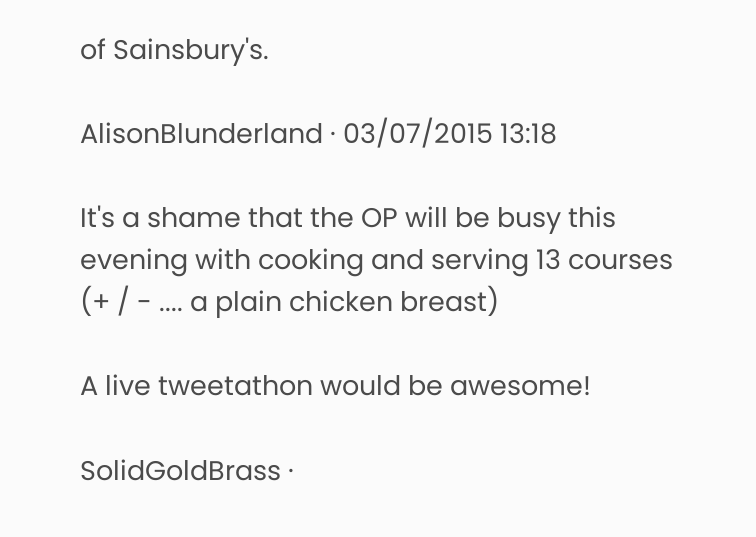of Sainsbury's.

AlisonBlunderland · 03/07/2015 13:18

It's a shame that the OP will be busy this evening with cooking and serving 13 courses (+ / - .... a plain chicken breast)

A live tweetathon would be awesome!

SolidGoldBrass ·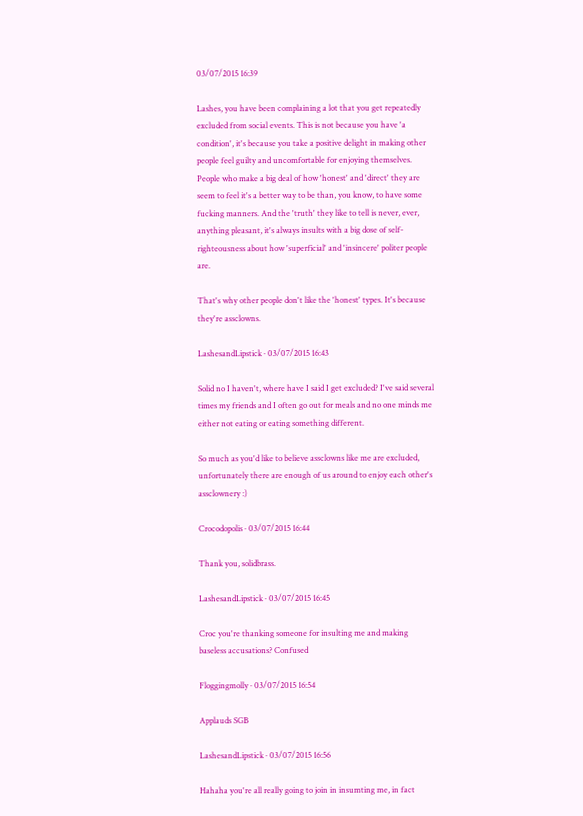03/07/2015 16:39

Lashes, you have been complaining a lot that you get repeatedly excluded from social events. This is not because you have 'a condition', it's because you take a positive delight in making other people feel guilty and uncomfortable for enjoying themselves. People who make a big deal of how 'honest' and 'direct' they are seem to feel it's a better way to be than, you know, to have some fucking manners. And the 'truth' they like to tell is never, ever, anything pleasant, it's always insults with a big dose of self-righteousness about how 'superficial' and 'insincere' politer people are.

That's why other people don't like the 'honest' types. It's because they're assclowns.

LashesandLipstick · 03/07/2015 16:43

Solid no I haven't, where have I said I get excluded? I've said several times my friends and I often go out for meals and no one minds me either not eating or eating something different.

So much as you'd like to believe assclowns like me are excluded, unfortunately there are enough of us around to enjoy each other's assclownery :)

Crocodopolis · 03/07/2015 16:44

Thank you, solidbrass.

LashesandLipstick · 03/07/2015 16:45

Croc you're thanking someone for insulting me and making baseless accusations? Confused

Floggingmolly · 03/07/2015 16:54

Applauds SGB

LashesandLipstick · 03/07/2015 16:56

Hahaha you're all really going to join in insumting me, in fact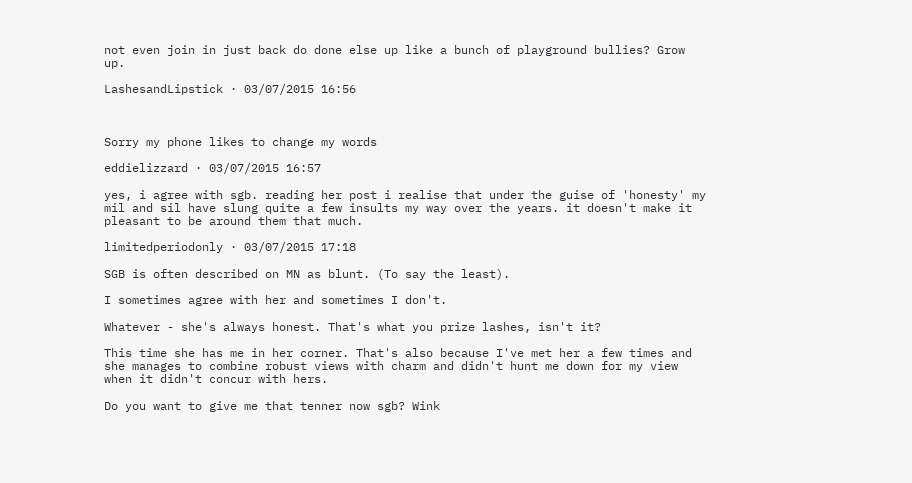not even join in just back do done else up like a bunch of playground bullies? Grow up.

LashesandLipstick · 03/07/2015 16:56



Sorry my phone likes to change my words

eddielizzard · 03/07/2015 16:57

yes, i agree with sgb. reading her post i realise that under the guise of 'honesty' my mil and sil have slung quite a few insults my way over the years. it doesn't make it pleasant to be around them that much.

limitedperiodonly · 03/07/2015 17:18

SGB is often described on MN as blunt. (To say the least).

I sometimes agree with her and sometimes I don't.

Whatever - she's always honest. That's what you prize lashes, isn't it?

This time she has me in her corner. That's also because I've met her a few times and she manages to combine robust views with charm and didn't hunt me down for my view when it didn't concur with hers.

Do you want to give me that tenner now sgb? Wink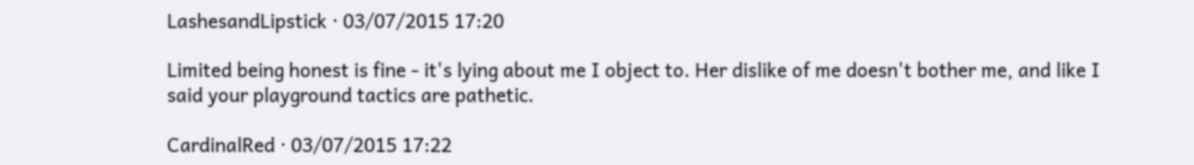LashesandLipstick · 03/07/2015 17:20

Limited being honest is fine - it's lying about me I object to. Her dislike of me doesn't bother me, and like I said your playground tactics are pathetic.

CardinalRed · 03/07/2015 17:22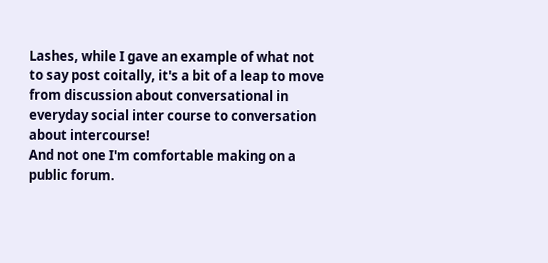Lashes, while I gave an example of what not to say post coitally, it's a bit of a leap to move from discussion about conversational in everyday social inter course to conversation about intercourse!
And not one I'm comfortable making on a public forum.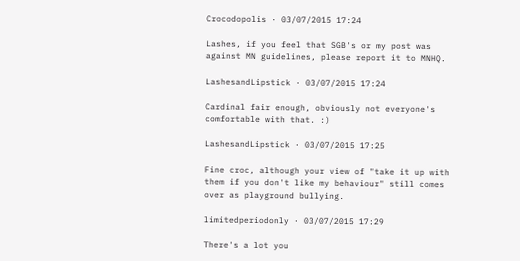Crocodopolis · 03/07/2015 17:24

Lashes, if you feel that SGB's or my post was against MN guidelines, please report it to MNHQ.

LashesandLipstick · 03/07/2015 17:24

Cardinal fair enough, obviously not everyone's comfortable with that. :)

LashesandLipstick · 03/07/2015 17:25

Fine croc, although your view of "take it up with them if you don't like my behaviour" still comes over as playground bullying.

limitedperiodonly · 03/07/2015 17:29

There's a lot you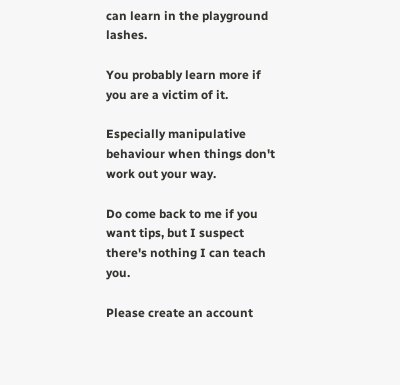can learn in the playground lashes.

You probably learn more if you are a victim of it.

Especially manipulative behaviour when things don't work out your way.

Do come back to me if you want tips, but I suspect there's nothing I can teach you.

Please create an account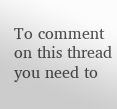To comment on this thread you need to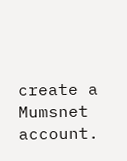create a Mumsnet account.